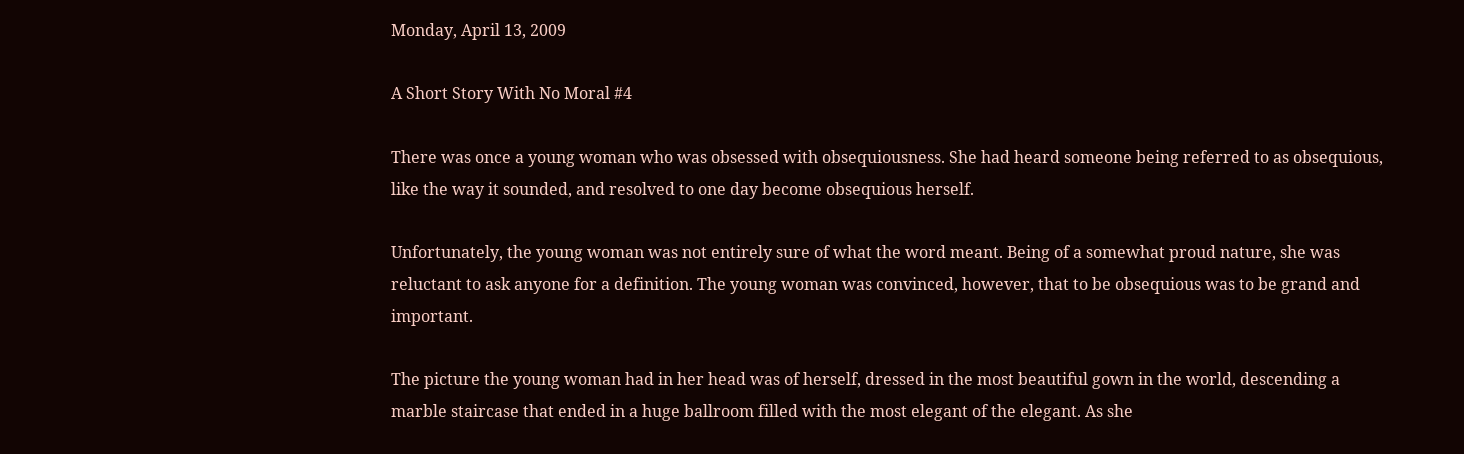Monday, April 13, 2009

A Short Story With No Moral #4

There was once a young woman who was obsessed with obsequiousness. She had heard someone being referred to as obsequious, like the way it sounded, and resolved to one day become obsequious herself.

Unfortunately, the young woman was not entirely sure of what the word meant. Being of a somewhat proud nature, she was reluctant to ask anyone for a definition. The young woman was convinced, however, that to be obsequious was to be grand and important.

The picture the young woman had in her head was of herself, dressed in the most beautiful gown in the world, descending a marble staircase that ended in a huge ballroom filled with the most elegant of the elegant. As she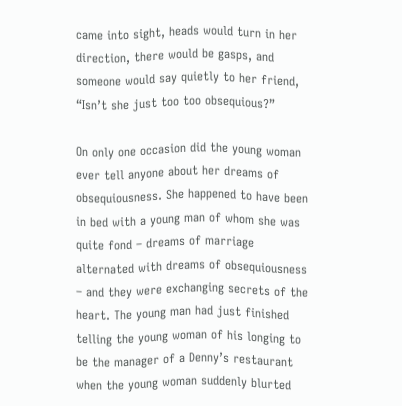came into sight, heads would turn in her direction, there would be gasps, and someone would say quietly to her friend, “Isn’t she just too too obsequious?”

On only one occasion did the young woman ever tell anyone about her dreams of obsequiousness. She happened to have been in bed with a young man of whom she was quite fond – dreams of marriage alternated with dreams of obsequiousness – and they were exchanging secrets of the heart. The young man had just finished telling the young woman of his longing to be the manager of a Denny’s restaurant when the young woman suddenly blurted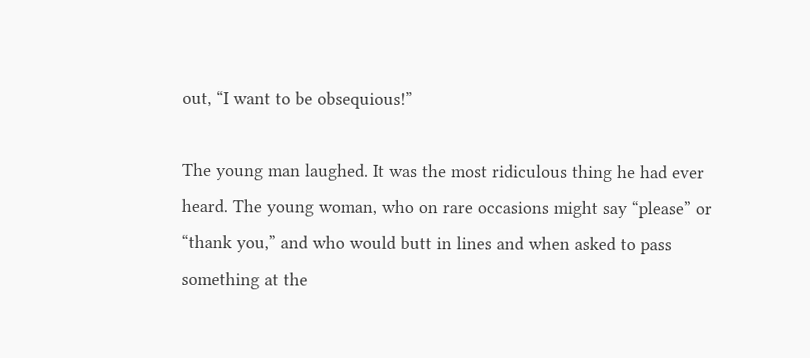out, “I want to be obsequious!”

The young man laughed. It was the most ridiculous thing he had ever heard. The young woman, who on rare occasions might say “please” or “thank you,” and who would butt in lines and when asked to pass something at the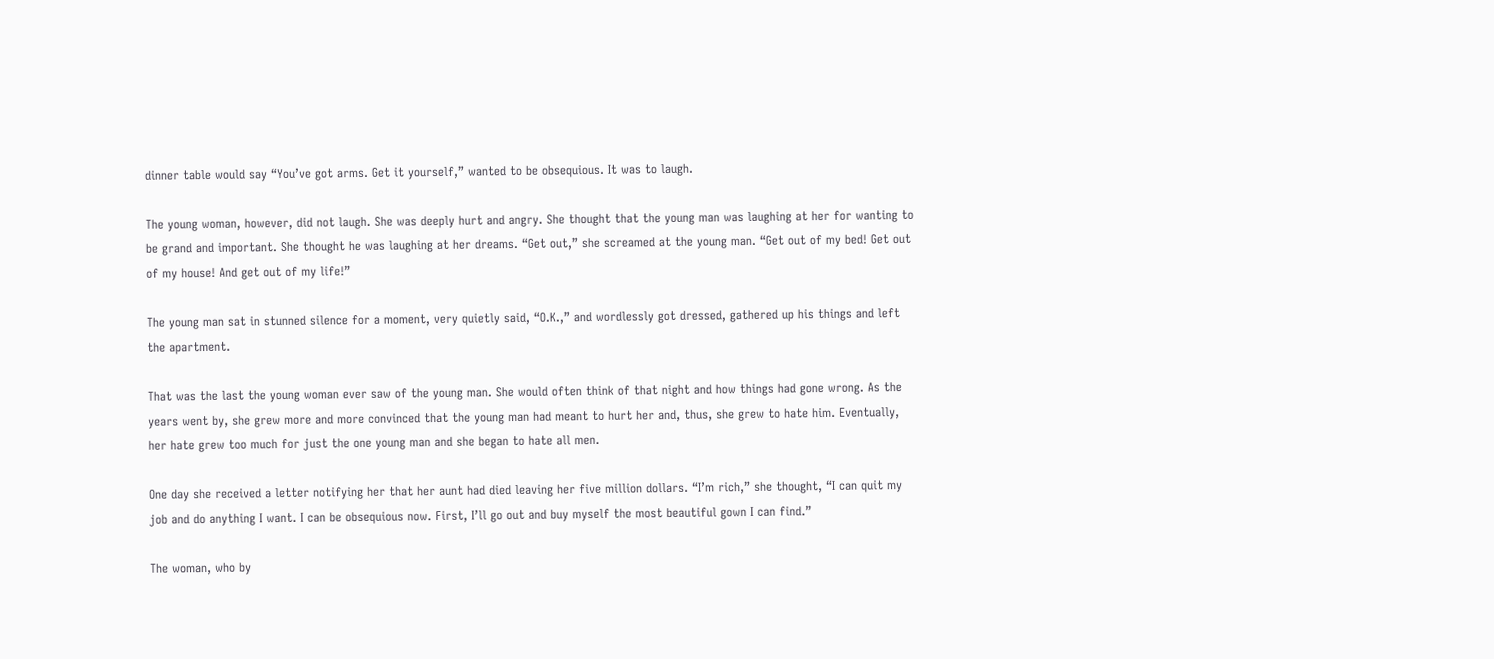dinner table would say “You’ve got arms. Get it yourself,” wanted to be obsequious. It was to laugh.

The young woman, however, did not laugh. She was deeply hurt and angry. She thought that the young man was laughing at her for wanting to be grand and important. She thought he was laughing at her dreams. “Get out,” she screamed at the young man. “Get out of my bed! Get out of my house! And get out of my life!”

The young man sat in stunned silence for a moment, very quietly said, “O.K.,” and wordlessly got dressed, gathered up his things and left the apartment.

That was the last the young woman ever saw of the young man. She would often think of that night and how things had gone wrong. As the years went by, she grew more and more convinced that the young man had meant to hurt her and, thus, she grew to hate him. Eventually, her hate grew too much for just the one young man and she began to hate all men.

One day she received a letter notifying her that her aunt had died leaving her five million dollars. “I’m rich,” she thought, “I can quit my job and do anything I want. I can be obsequious now. First, I’ll go out and buy myself the most beautiful gown I can find.”

The woman, who by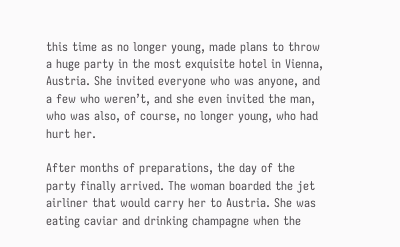this time as no longer young, made plans to throw a huge party in the most exquisite hotel in Vienna, Austria. She invited everyone who was anyone, and a few who weren’t, and she even invited the man, who was also, of course, no longer young, who had hurt her.

After months of preparations, the day of the party finally arrived. The woman boarded the jet airliner that would carry her to Austria. She was eating caviar and drinking champagne when the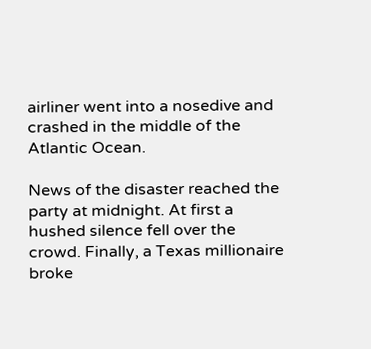airliner went into a nosedive and crashed in the middle of the Atlantic Ocean.

News of the disaster reached the party at midnight. At first a hushed silence fell over the crowd. Finally, a Texas millionaire broke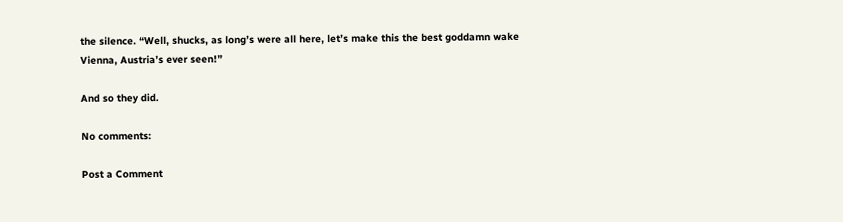the silence. “Well, shucks, as long’s were all here, let’s make this the best goddamn wake Vienna, Austria’s ever seen!”

And so they did.

No comments:

Post a Comment